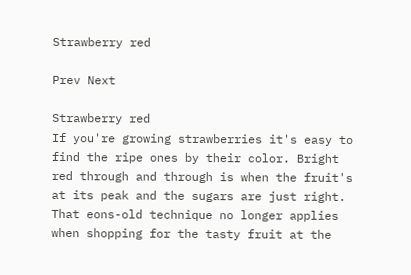Strawberry red

Prev Next

Strawberry red
If you're growing strawberries it's easy to find the ripe ones by their color. Bright red through and through is when the fruit's at its peak and the sugars are just right. That eons-old technique no longer applies when shopping for the tasty fruit at the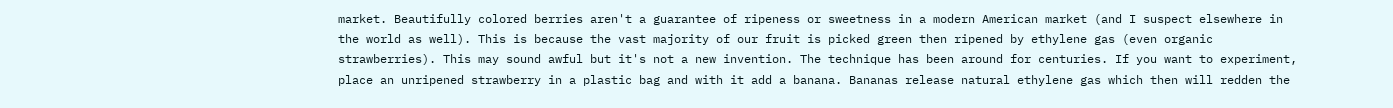market. Beautifully colored berries aren't a guarantee of ripeness or sweetness in a modern American market (and I suspect elsewhere in the world as well). This is because the vast majority of our fruit is picked green then ripened by ethylene gas (even organic strawberries). This may sound awful but it's not a new invention. The technique has been around for centuries. If you want to experiment, place an unripened strawberry in a plastic bag and with it add a banana. Bananas release natural ethylene gas which then will redden the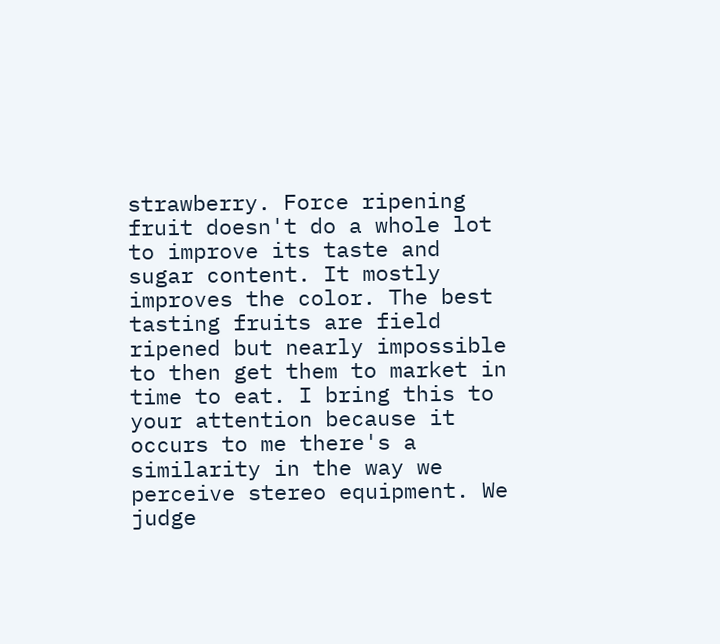strawberry. Force ripening fruit doesn't do a whole lot to improve its taste and sugar content. It mostly improves the color. The best tasting fruits are field ripened but nearly impossible to then get them to market in time to eat. I bring this to your attention because it occurs to me there's a similarity in the way we perceive stereo equipment. We judge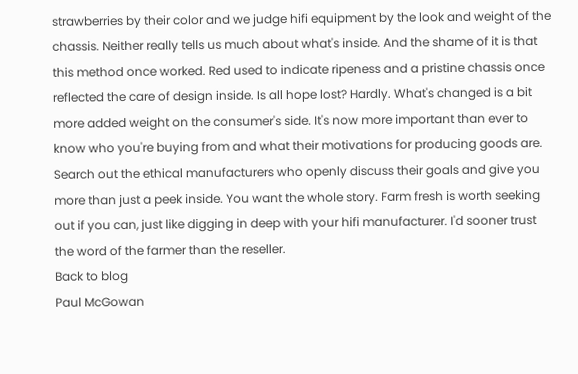strawberries by their color and we judge hifi equipment by the look and weight of the chassis. Neither really tells us much about what's inside. And the shame of it is that this method once worked. Red used to indicate ripeness and a pristine chassis once reflected the care of design inside. Is all hope lost? Hardly. What's changed is a bit more added weight on the consumer's side. It's now more important than ever to know who you're buying from and what their motivations for producing goods are. Search out the ethical manufacturers who openly discuss their goals and give you more than just a peek inside. You want the whole story. Farm fresh is worth seeking out if you can, just like digging in deep with your hifi manufacturer. I'd sooner trust the word of the farmer than the reseller.
Back to blog
Paul McGowan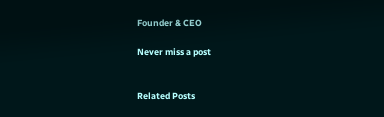Founder & CEO

Never miss a post


Related Posts